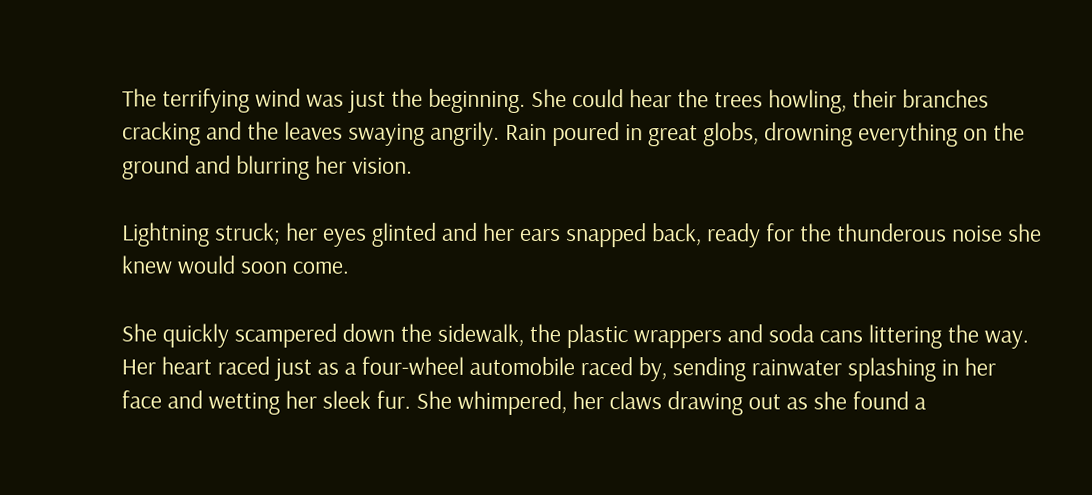The terrifying wind was just the beginning. She could hear the trees howling, their branches cracking and the leaves swaying angrily. Rain poured in great globs, drowning everything on the ground and blurring her vision.

Lightning struck; her eyes glinted and her ears snapped back, ready for the thunderous noise she knew would soon come.

She quickly scampered down the sidewalk, the plastic wrappers and soda cans littering the way. Her heart raced just as a four-wheel automobile raced by, sending rainwater splashing in her face and wetting her sleek fur. She whimpered, her claws drawing out as she found a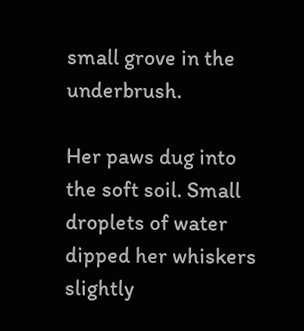small grove in the underbrush.

Her paws dug into the soft soil. Small droplets of water dipped her whiskers slightly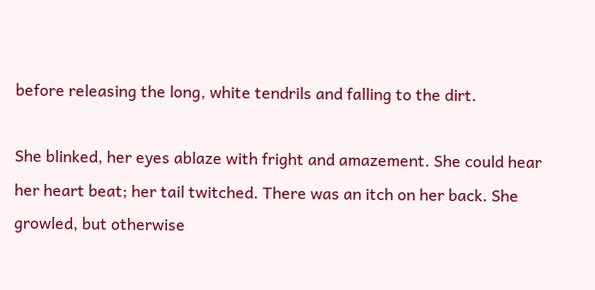before releasing the long, white tendrils and falling to the dirt.

She blinked, her eyes ablaze with fright and amazement. She could hear her heart beat; her tail twitched. There was an itch on her back. She growled, but otherwise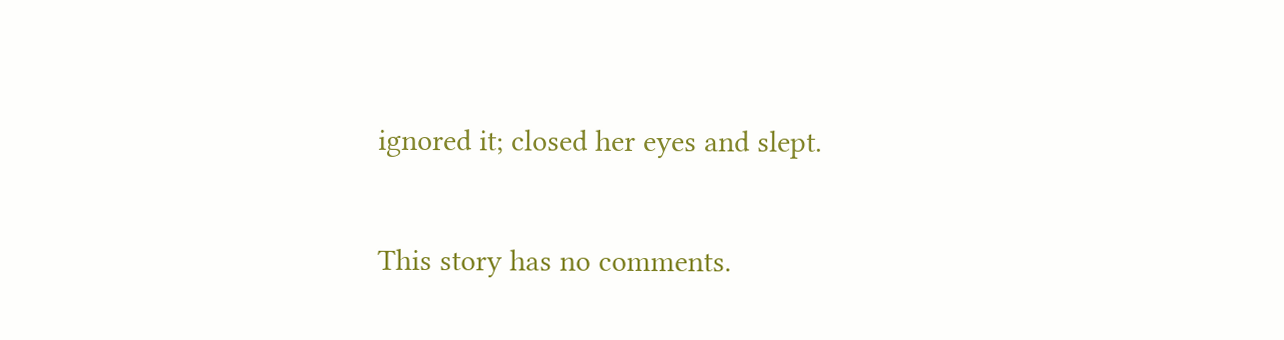ignored it; closed her eyes and slept.

This story has no comments.